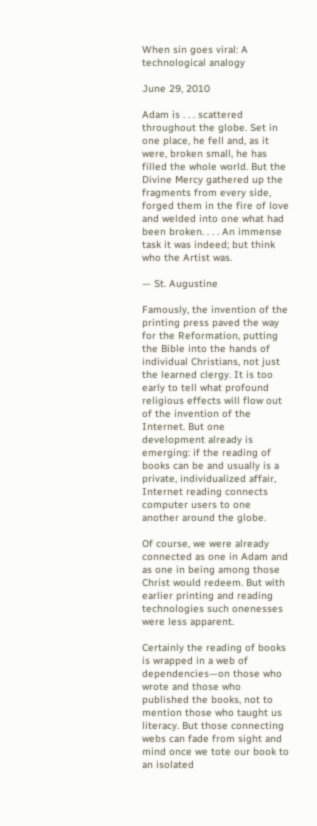When sin goes viral: A technological analogy

June 29, 2010

Adam is . . . scattered throughout the globe. Set in one place, he fell and, as it were, broken small, he has filled the whole world. But the Divine Mercy gathered up the fragments from every side, forged them in the fire of love and welded into one what had been broken. . . . An immense task it was indeed; but think who the Artist was.

— St. Augustine

Famously, the invention of the printing press paved the way for the Reformation, putting the Bible into the hands of individual Christians, not just the learned clergy. It is too early to tell what profound religious effects will flow out of the invention of the Internet. But one development already is emerging: if the reading of books can be and usually is a private, individualized affair, Internet reading connects computer users to one another around the globe.

Of course, we were already connected as one in Adam and as one in being among those Christ would redeem. But with earlier printing and reading technologies such onenesses were less apparent.

Certainly the reading of books is wrapped in a web of dependencies—on those who wrote and those who published the books, not to mention those who taught us literacy. But those connecting webs can fade from sight and mind once we tote our book to an isolated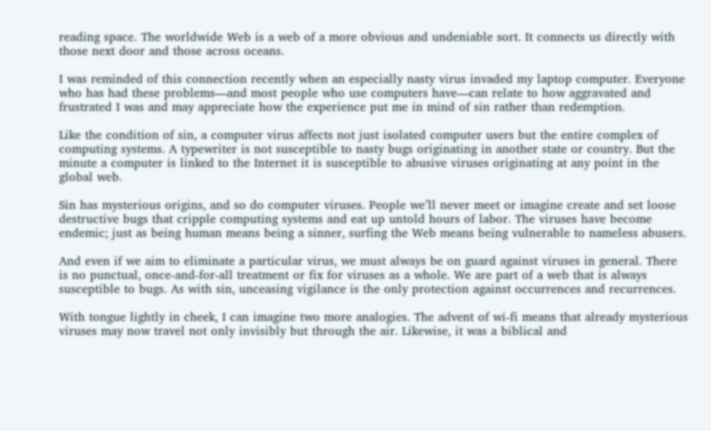reading space. The worldwide Web is a web of a more obvious and undeniable sort. It connects us directly with those next door and those across oceans.

I was reminded of this connection recently when an especially nasty virus invaded my laptop computer. Everyone who has had these problems—and most people who use computers have—can relate to how aggravated and frustrated I was and may appreciate how the experience put me in mind of sin rather than redemption.

Like the condition of sin, a computer virus affects not just isolated computer users but the entire complex of computing systems. A typewriter is not susceptible to nasty bugs originating in another state or country. But the minute a computer is linked to the Internet it is susceptible to abusive viruses originating at any point in the global web.

Sin has mysterious origins, and so do computer viruses. People we’ll never meet or imagine create and set loose destructive bugs that cripple computing systems and eat up untold hours of labor. The viruses have become endemic; just as being human means being a sinner, surfing the Web means being vulnerable to nameless abusers.

And even if we aim to eliminate a particular virus, we must always be on guard against viruses in general. There is no punctual, once-and-for-all treatment or fix for viruses as a whole. We are part of a web that is always susceptible to bugs. As with sin, unceasing vigilance is the only protection against occurrences and recurrences.

With tongue lightly in cheek, I can imagine two more analogies. The advent of wi-fi means that already mysterious viruses may now travel not only invisibly but through the air. Likewise, it was a biblical and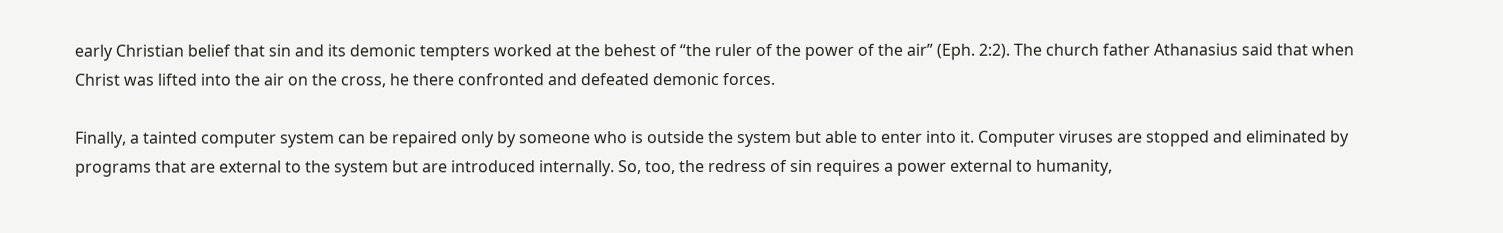early Christian belief that sin and its demonic tempters worked at the behest of “the ruler of the power of the air” (Eph. 2:2). The church father Athanasius said that when Christ was lifted into the air on the cross, he there confronted and defeated demonic forces.

Finally, a tainted computer system can be repaired only by someone who is outside the system but able to enter into it. Computer viruses are stopped and eliminated by programs that are external to the system but are introduced internally. So, too, the redress of sin requires a power external to humanity,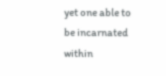yet one able to be incarnated within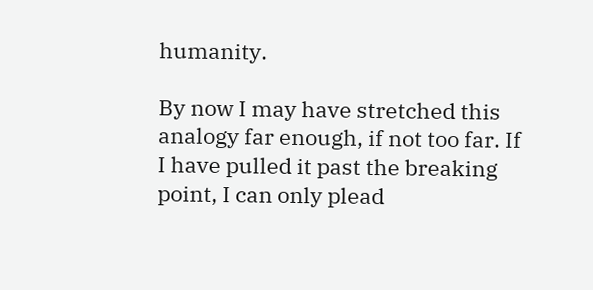humanity.

By now I may have stretched this analogy far enough, if not too far. If I have pulled it past the breaking point, I can only plead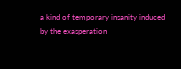a kind of temporary insanity induced by the exasperation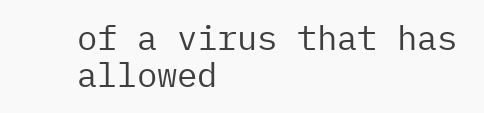of a virus that has allowed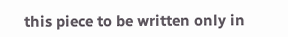this piece to be written only in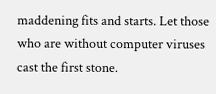maddening fits and starts. Let those who are without computer viruses cast the first stone.